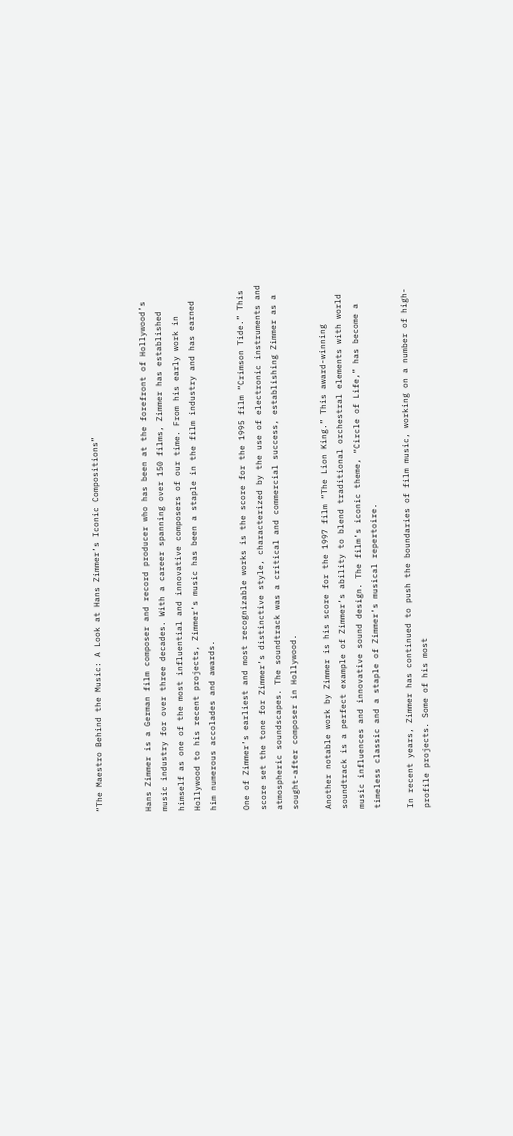“The Maestro Behind the Music: A Look at Hans Zimmer’s Iconic Compositions”


Hans Zimmer is a German film composer and record producer who has been at the forefront of Hollywood’s music industry for over three decades. With a career spanning over 150 films, Zimmer has established himself as one of the most influential and innovative composers of our time. From his early work in Hollywood to his recent projects, Zimmer’s music has been a staple in the film industry and has earned him numerous accolades and awards.

One of Zimmer’s earliest and most recognizable works is the score for the 1995 film “Crimson Tide.” This score set the tone for Zimmer’s distinctive style, characterized by the use of electronic instruments and atmospheric soundscapes. The soundtrack was a critical and commercial success, establishing Zimmer as a sought-after composer in Hollywood.

Another notable work by Zimmer is his score for the 1997 film “The Lion King.” This award-winning soundtrack is a perfect example of Zimmer’s ability to blend traditional orchestral elements with world music influences and innovative sound design. The film’s iconic theme, “Circle of Life,” has become a timeless classic and a staple of Zimmer’s musical repertoire.

In recent years, Zimmer has continued to push the boundaries of film music, working on a number of high-profile projects. Some of his most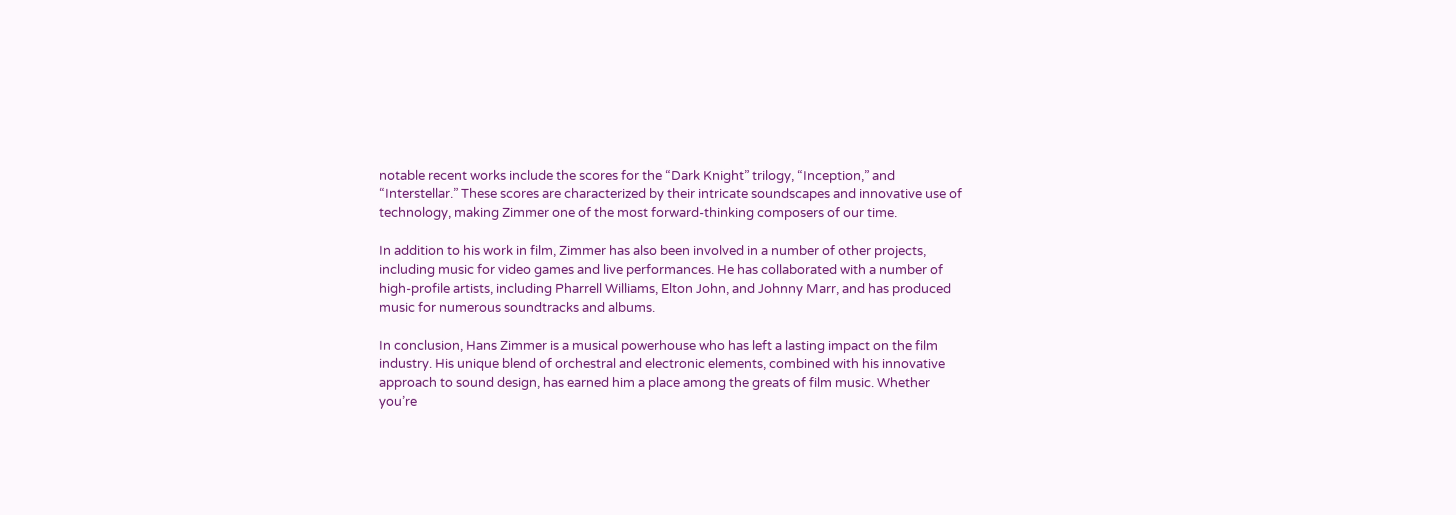notable recent works include the scores for the “Dark Knight” trilogy, “Inception,” and “Interstellar.” These scores are characterized by their intricate soundscapes and innovative use of technology, making Zimmer one of the most forward-thinking composers of our time.

In addition to his work in film, Zimmer has also been involved in a number of other projects, including music for video games and live performances. He has collaborated with a number of high-profile artists, including Pharrell Williams, Elton John, and Johnny Marr, and has produced music for numerous soundtracks and albums.

In conclusion, Hans Zimmer is a musical powerhouse who has left a lasting impact on the film industry. His unique blend of orchestral and electronic elements, combined with his innovative approach to sound design, has earned him a place among the greats of film music. Whether you’re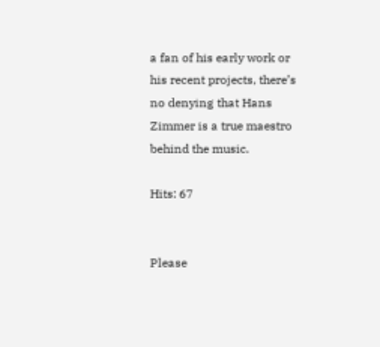a fan of his early work or his recent projects, there’s no denying that Hans Zimmer is a true maestro behind the music.

Hits: 67


Please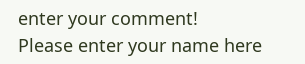enter your comment!
Please enter your name here